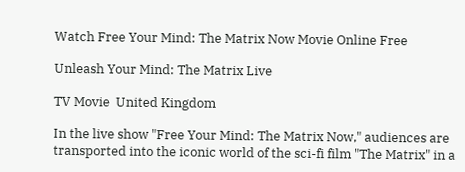Watch Free Your Mind: The Matrix Now Movie Online Free

Unleash Your Mind: The Matrix Live

TV Movie  United Kingdom

In the live show "Free Your Mind: The Matrix Now," audiences are transported into the iconic world of the sci-fi film "The Matrix" in a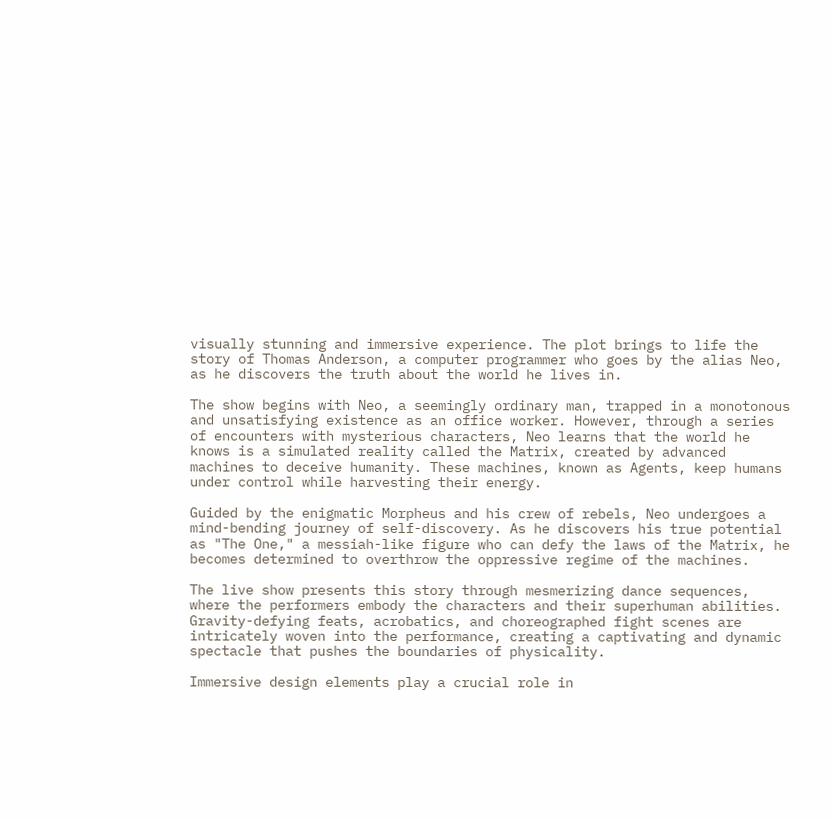visually stunning and immersive experience. The plot brings to life the story of Thomas Anderson, a computer programmer who goes by the alias Neo, as he discovers the truth about the world he lives in.

The show begins with Neo, a seemingly ordinary man, trapped in a monotonous and unsatisfying existence as an office worker. However, through a series of encounters with mysterious characters, Neo learns that the world he knows is a simulated reality called the Matrix, created by advanced machines to deceive humanity. These machines, known as Agents, keep humans under control while harvesting their energy.

Guided by the enigmatic Morpheus and his crew of rebels, Neo undergoes a mind-bending journey of self-discovery. As he discovers his true potential as "The One," a messiah-like figure who can defy the laws of the Matrix, he becomes determined to overthrow the oppressive regime of the machines.

The live show presents this story through mesmerizing dance sequences, where the performers embody the characters and their superhuman abilities. Gravity-defying feats, acrobatics, and choreographed fight scenes are intricately woven into the performance, creating a captivating and dynamic spectacle that pushes the boundaries of physicality.

Immersive design elements play a crucial role in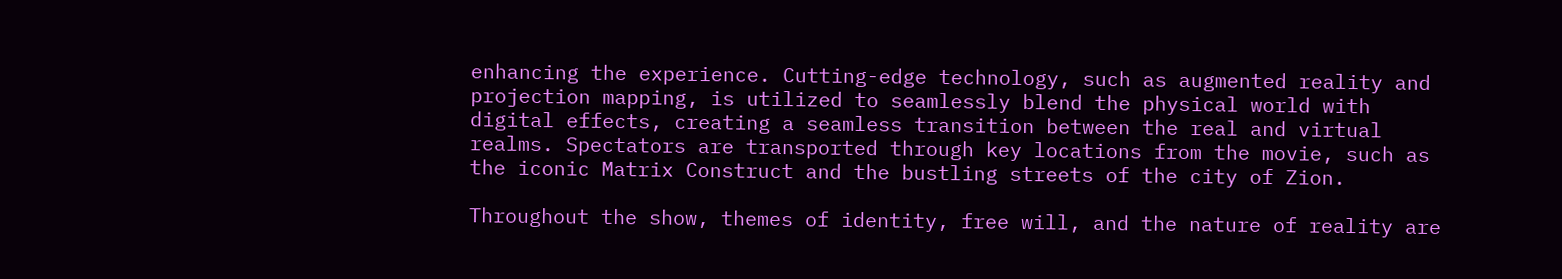enhancing the experience. Cutting-edge technology, such as augmented reality and projection mapping, is utilized to seamlessly blend the physical world with digital effects, creating a seamless transition between the real and virtual realms. Spectators are transported through key locations from the movie, such as the iconic Matrix Construct and the bustling streets of the city of Zion.

Throughout the show, themes of identity, free will, and the nature of reality are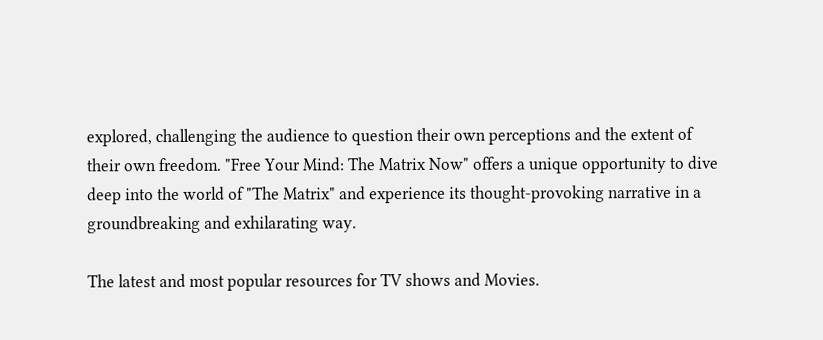explored, challenging the audience to question their own perceptions and the extent of their own freedom. "Free Your Mind: The Matrix Now" offers a unique opportunity to dive deep into the world of "The Matrix" and experience its thought-provoking narrative in a groundbreaking and exhilarating way.

The latest and most popular resources for TV shows and Movies.